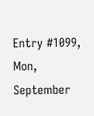Entry #1099, Mon, September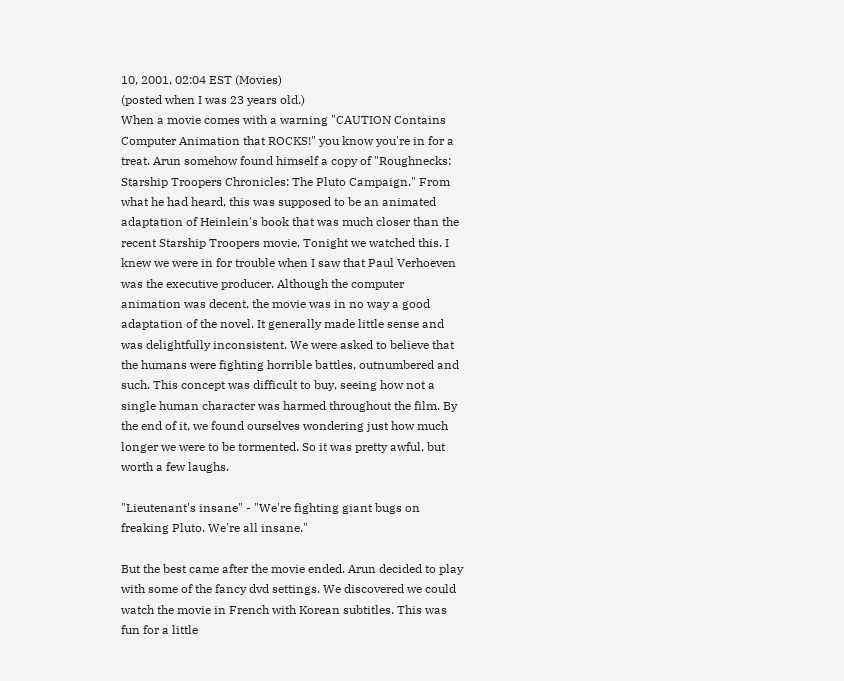10, 2001, 02:04 EST (Movies)
(posted when I was 23 years old.)
When a movie comes with a warning "CAUTION Contains Computer Animation that ROCKS!" you know you're in for a treat. Arun somehow found himself a copy of "Roughnecks: Starship Troopers Chronicles: The Pluto Campaign." From what he had heard, this was supposed to be an animated adaptation of Heinlein's book that was much closer than the recent Starship Troopers movie. Tonight we watched this. I knew we were in for trouble when I saw that Paul Verhoeven was the executive producer. Although the computer animation was decent, the movie was in no way a good adaptation of the novel. It generally made little sense and was delightfully inconsistent. We were asked to believe that the humans were fighting horrible battles, outnumbered and such. This concept was difficult to buy, seeing how not a single human character was harmed throughout the film. By the end of it, we found ourselves wondering just how much longer we were to be tormented. So it was pretty awful, but worth a few laughs.

"Lieutenant's insane" - "We're fighting giant bugs on freaking Pluto. We're all insane."

But the best came after the movie ended. Arun decided to play with some of the fancy dvd settings. We discovered we could watch the movie in French with Korean subtitles. This was fun for a little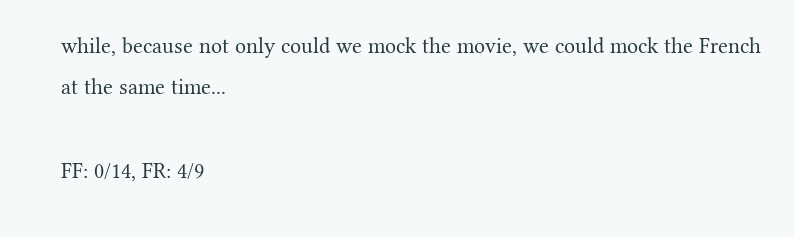while, because not only could we mock the movie, we could mock the French at the same time...

FF: 0/14, FR: 4/9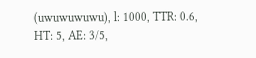(uwuwuwuwu), l: 1000, TTR: 0.6, HT: 5, AE: 3/5,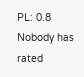PL: 0.8
Nobody has rated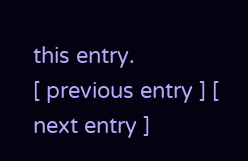this entry.
[ previous entry ] [ next entry ]